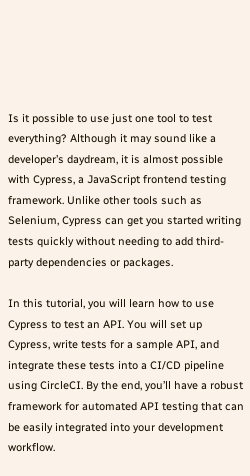Is it possible to use just one tool to test everything? Although it may sound like a developer’s daydream, it is almost possible with Cypress, a JavaScript frontend testing framework. Unlike other tools such as Selenium, Cypress can get you started writing tests quickly without needing to add third-party dependencies or packages.

In this tutorial, you will learn how to use Cypress to test an API. You will set up Cypress, write tests for a sample API, and integrate these tests into a CI/CD pipeline using CircleCI. By the end, you’ll have a robust framework for automated API testing that can be easily integrated into your development workflow.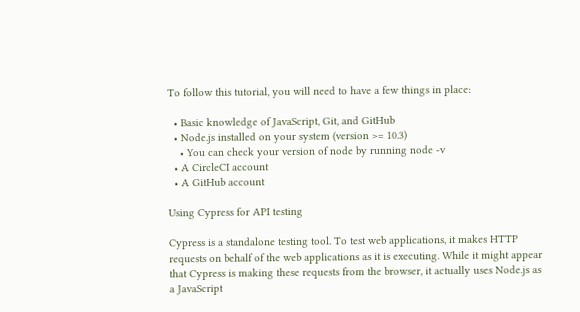To follow this tutorial, you will need to have a few things in place:

  • Basic knowledge of JavaScript, Git, and GitHub
  • Node.js installed on your system (version >= 10.3)
    • You can check your version of node by running node -v
  • A CircleCI account
  • A GitHub account

Using Cypress for API testing

Cypress is a standalone testing tool. To test web applications, it makes HTTP requests on behalf of the web applications as it is executing. While it might appear that Cypress is making these requests from the browser, it actually uses Node.js as a JavaScript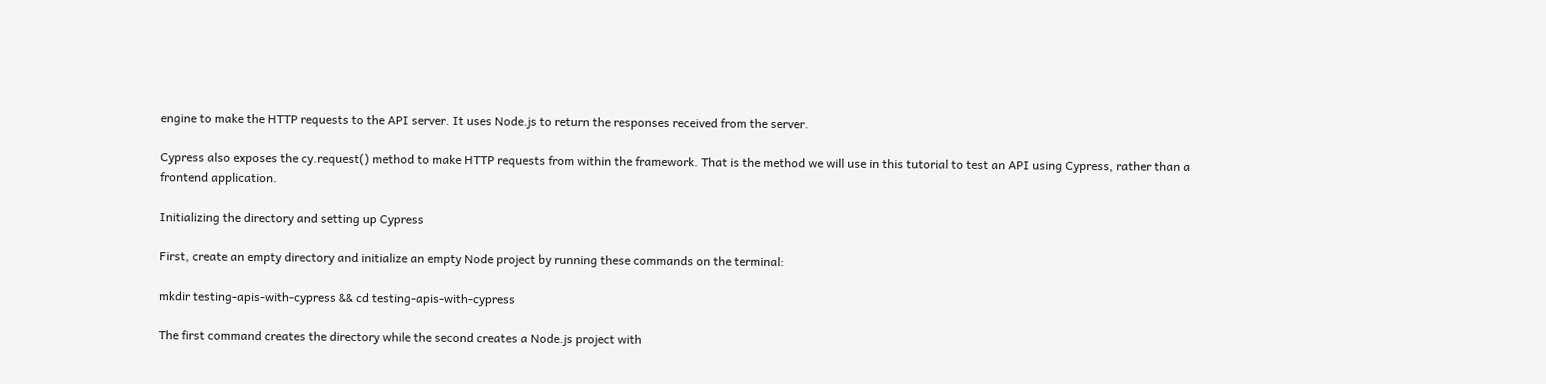engine to make the HTTP requests to the API server. It uses Node.js to return the responses received from the server.

Cypress also exposes the cy.request() method to make HTTP requests from within the framework. That is the method we will use in this tutorial to test an API using Cypress, rather than a frontend application.

Initializing the directory and setting up Cypress

First, create an empty directory and initialize an empty Node project by running these commands on the terminal:

mkdir testing-apis-with-cypress && cd testing-apis-with-cypress

The first command creates the directory while the second creates a Node.js project with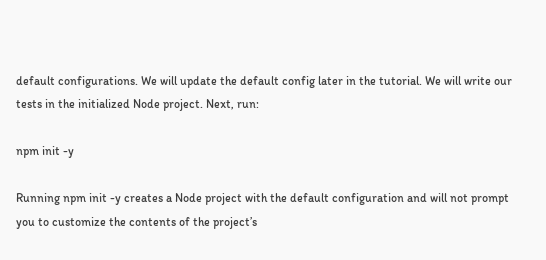default configurations. We will update the default config later in the tutorial. We will write our tests in the initialized Node project. Next, run:

npm init -y

Running npm init -y creates a Node project with the default configuration and will not prompt you to customize the contents of the project’s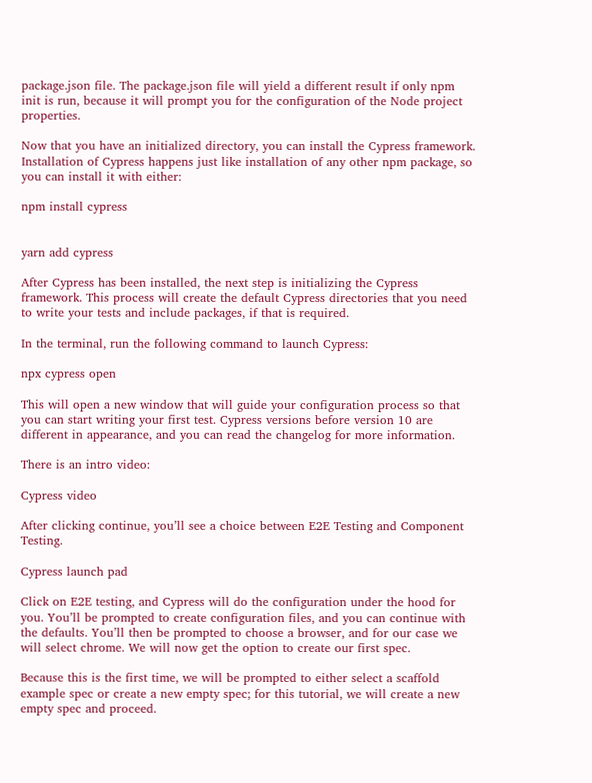package.json file. The package.json file will yield a different result if only npm init is run, because it will prompt you for the configuration of the Node project properties.

Now that you have an initialized directory, you can install the Cypress framework. Installation of Cypress happens just like installation of any other npm package, so you can install it with either:

npm install cypress


yarn add cypress

After Cypress has been installed, the next step is initializing the Cypress framework. This process will create the default Cypress directories that you need to write your tests and include packages, if that is required.

In the terminal, run the following command to launch Cypress:

npx cypress open

This will open a new window that will guide your configuration process so that you can start writing your first test. Cypress versions before version 10 are different in appearance, and you can read the changelog for more information.

There is an intro video:

Cypress video

After clicking continue, you’ll see a choice between E2E Testing and Component Testing.

Cypress launch pad

Click on E2E testing, and Cypress will do the configuration under the hood for you. You’ll be prompted to create configuration files, and you can continue with the defaults. You’ll then be prompted to choose a browser, and for our case we will select chrome. We will now get the option to create our first spec.

Because this is the first time, we will be prompted to either select a scaffold example spec or create a new empty spec; for this tutorial, we will create a new empty spec and proceed.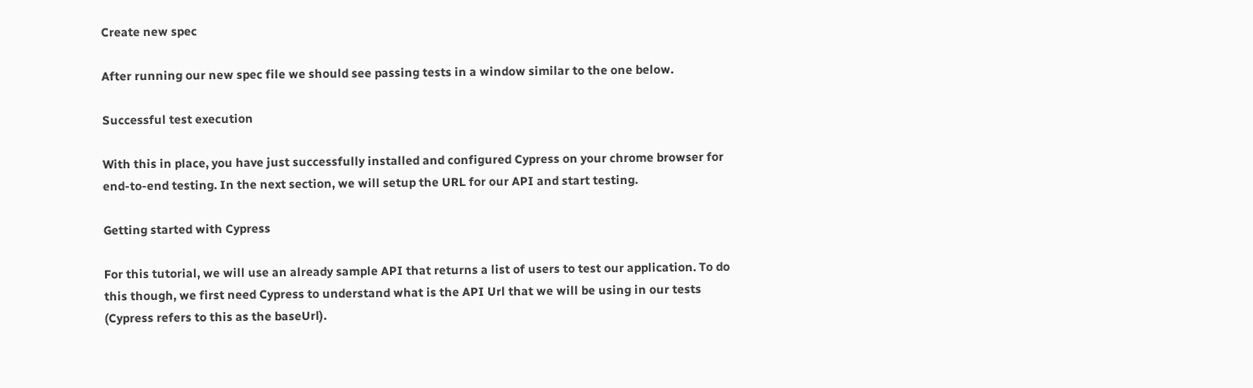Create new spec

After running our new spec file we should see passing tests in a window similar to the one below.

Successful test execution

With this in place, you have just successfully installed and configured Cypress on your chrome browser for end-to-end testing. In the next section, we will setup the URL for our API and start testing.

Getting started with Cypress

For this tutorial, we will use an already sample API that returns a list of users to test our application. To do this though, we first need Cypress to understand what is the API Url that we will be using in our tests (Cypress refers to this as the baseUrl).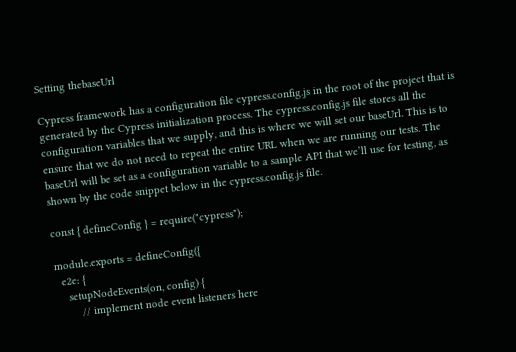Setting thebaseUrl

Cypress framework has a configuration file cypress.config.js in the root of the project that is generated by the Cypress initialization process. The cypress.config.js file stores all the configuration variables that we supply, and this is where we will set our baseUrl. This is to ensure that we do not need to repeat the entire URL when we are running our tests. The baseUrl will be set as a configuration variable to a sample API that we’ll use for testing, as shown by the code snippet below in the cypress.config.js file.

const { defineConfig } = require("cypress");

module.exports = defineConfig({
  e2e: {
    setupNodeEvents(on, config) {
        // implement node event listeners here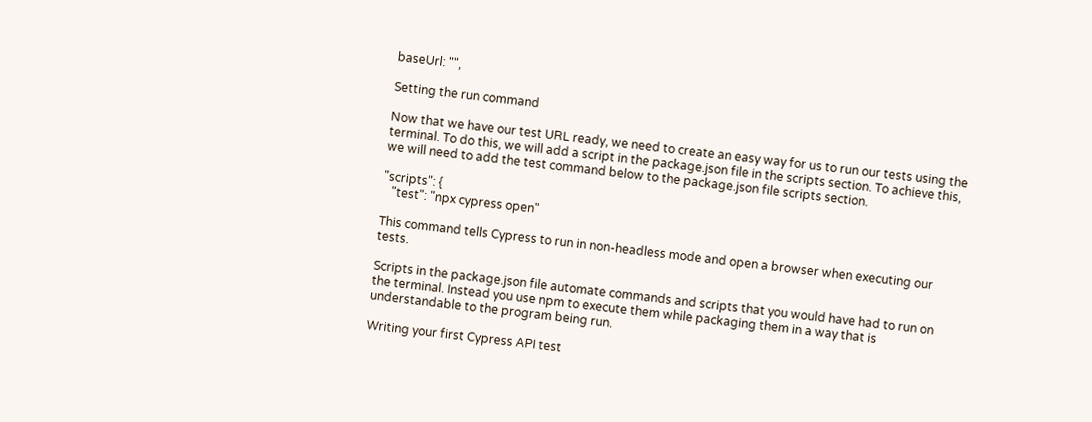baseUrl: "",

Setting the run command

Now that we have our test URL ready, we need to create an easy way for us to run our tests using the terminal. To do this, we will add a script in the package.json file in the scripts section. To achieve this, we will need to add the test command below to the package.json file scripts section.

"scripts": {
   "test": "npx cypress open"

This command tells Cypress to run in non-headless mode and open a browser when executing our tests.

Scripts in the package.json file automate commands and scripts that you would have had to run on the terminal. Instead you use npm to execute them while packaging them in a way that is understandable to the program being run.

Writing your first Cypress API test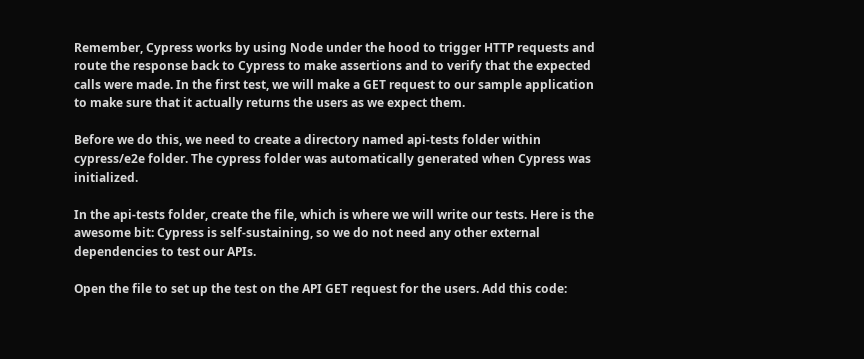Remember, Cypress works by using Node under the hood to trigger HTTP requests and route the response back to Cypress to make assertions and to verify that the expected calls were made. In the first test, we will make a GET request to our sample application to make sure that it actually returns the users as we expect them.

Before we do this, we need to create a directory named api-tests folder within cypress/e2e folder. The cypress folder was automatically generated when Cypress was initialized.

In the api-tests folder, create the file, which is where we will write our tests. Here is the awesome bit: Cypress is self-sustaining, so we do not need any other external dependencies to test our APIs.

Open the file to set up the test on the API GET request for the users. Add this code: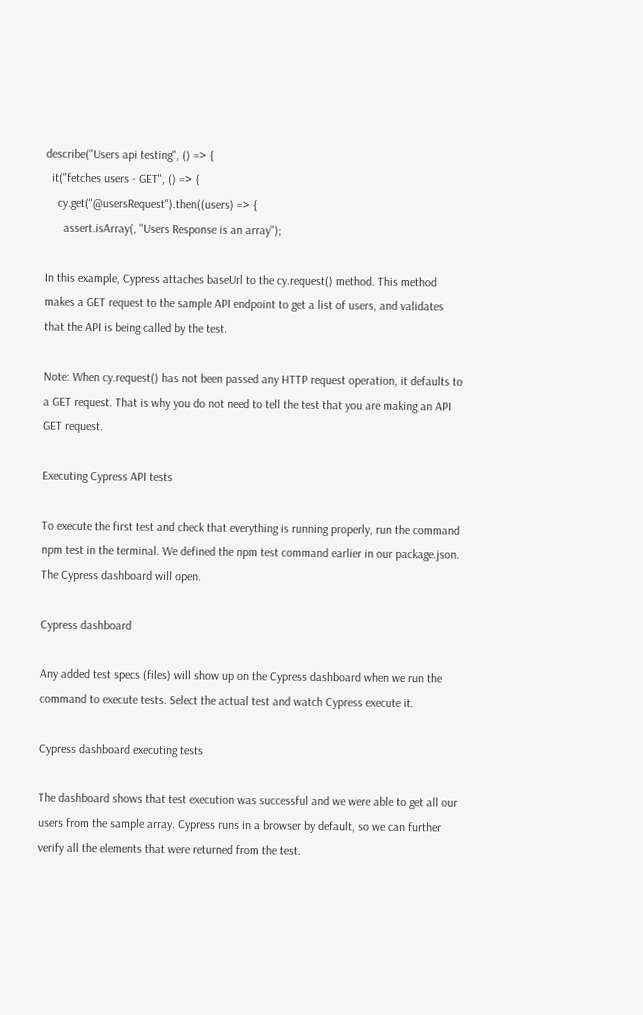describe("Users api testing", () => {
  it("fetches users - GET", () => {
    cy.get("@usersRequest").then((users) => {
      assert.isArray(, "Users Response is an array");

In this example, Cypress attaches baseUrl to the cy.request() method. This method makes a GET request to the sample API endpoint to get a list of users, and validates that the API is being called by the test.

Note: When cy.request() has not been passed any HTTP request operation, it defaults to a GET request. That is why you do not need to tell the test that you are making an API GET request.

Executing Cypress API tests

To execute the first test and check that everything is running properly, run the command npm test in the terminal. We defined the npm test command earlier in our package.json. The Cypress dashboard will open.

Cypress dashboard

Any added test specs (files) will show up on the Cypress dashboard when we run the command to execute tests. Select the actual test and watch Cypress execute it.

Cypress dashboard executing tests

The dashboard shows that test execution was successful and we were able to get all our users from the sample array. Cypress runs in a browser by default, so we can further verify all the elements that were returned from the test.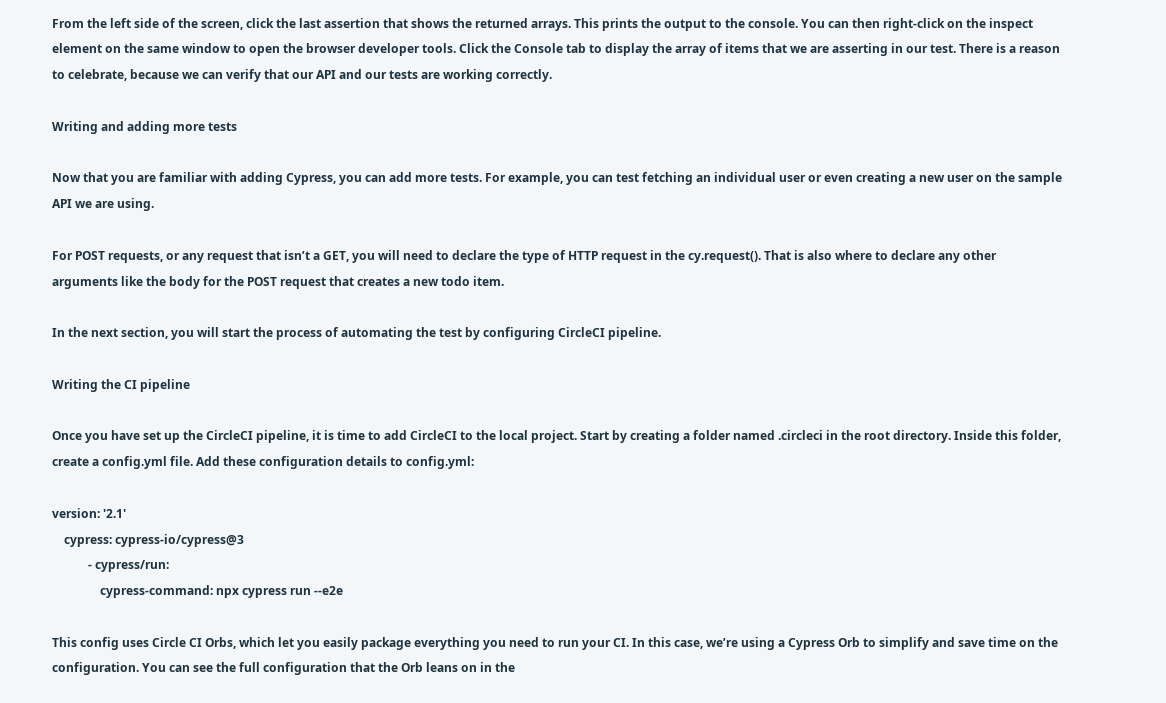From the left side of the screen, click the last assertion that shows the returned arrays. This prints the output to the console. You can then right-click on the inspect element on the same window to open the browser developer tools. Click the Console tab to display the array of items that we are asserting in our test. There is a reason to celebrate, because we can verify that our API and our tests are working correctly.

Writing and adding more tests

Now that you are familiar with adding Cypress, you can add more tests. For example, you can test fetching an individual user or even creating a new user on the sample API we are using.

For POST requests, or any request that isn’t a GET, you will need to declare the type of HTTP request in the cy.request(). That is also where to declare any other arguments like the body for the POST request that creates a new todo item.

In the next section, you will start the process of automating the test by configuring CircleCI pipeline.

Writing the CI pipeline

Once you have set up the CircleCI pipeline, it is time to add CircleCI to the local project. Start by creating a folder named .circleci in the root directory. Inside this folder, create a config.yml file. Add these configuration details to config.yml:

version: '2.1'
    cypress: cypress-io/cypress@3
            - cypress/run:
                cypress-command: npx cypress run --e2e

This config uses Circle CI Orbs, which let you easily package everything you need to run your CI. In this case, we’re using a Cypress Orb to simplify and save time on the configuration. You can see the full configuration that the Orb leans on in the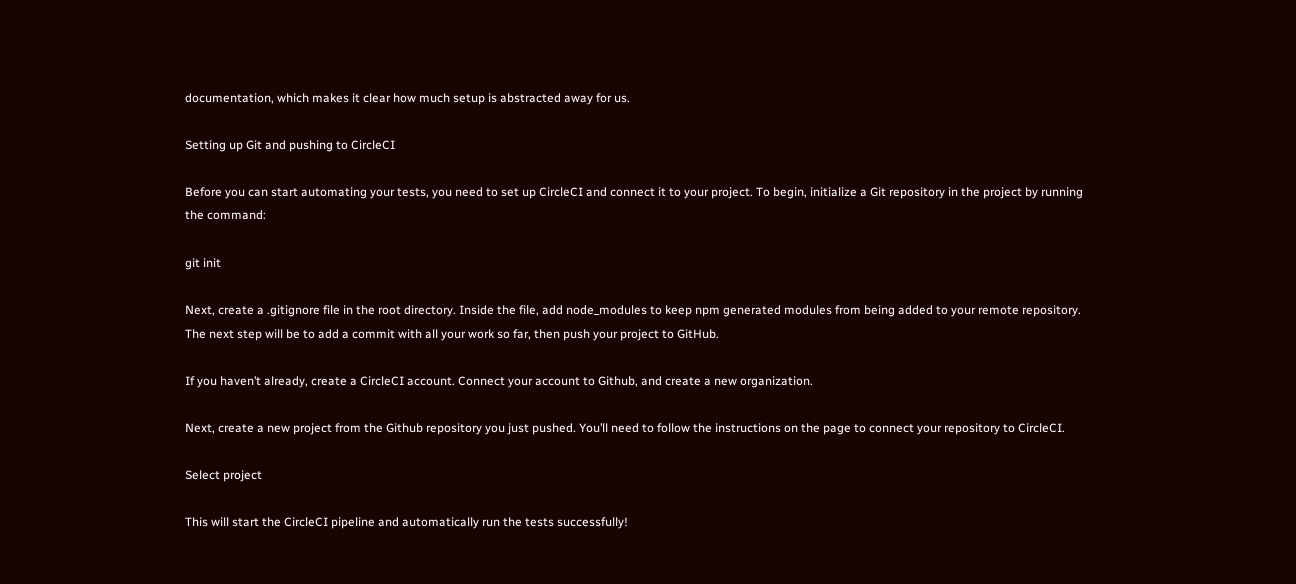documentation, which makes it clear how much setup is abstracted away for us.

Setting up Git and pushing to CircleCI

Before you can start automating your tests, you need to set up CircleCI and connect it to your project. To begin, initialize a Git repository in the project by running the command:

git init

Next, create a .gitignore file in the root directory. Inside the file, add node_modules to keep npm generated modules from being added to your remote repository. The next step will be to add a commit with all your work so far, then push your project to GitHub.

If you haven’t already, create a CircleCI account. Connect your account to Github, and create a new organization.

Next, create a new project from the Github repository you just pushed. You’ll need to follow the instructions on the page to connect your repository to CircleCI.

Select project

This will start the CircleCI pipeline and automatically run the tests successfully!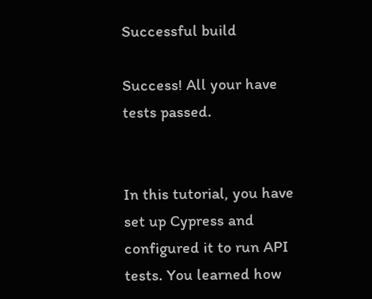Successful build

Success! All your have tests passed.


In this tutorial, you have set up Cypress and configured it to run API tests. You learned how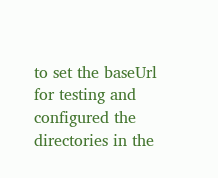to set the baseUrl for testing and configured the directories in the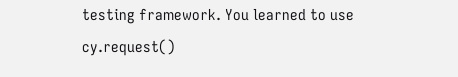testing framework. You learned to use cy.request()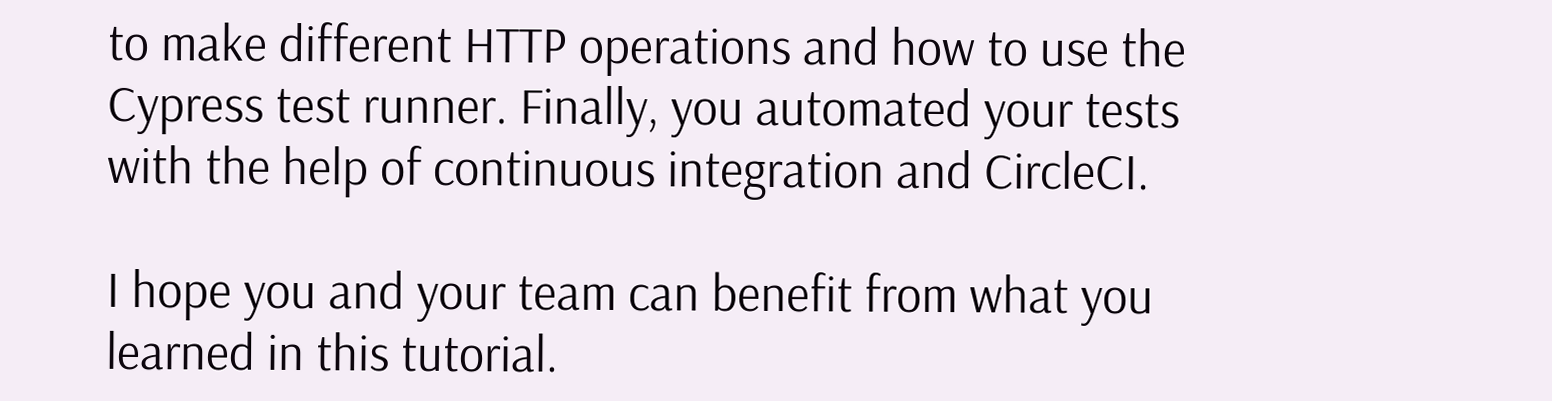to make different HTTP operations and how to use the Cypress test runner. Finally, you automated your tests with the help of continuous integration and CircleCI.

I hope you and your team can benefit from what you learned in this tutorial.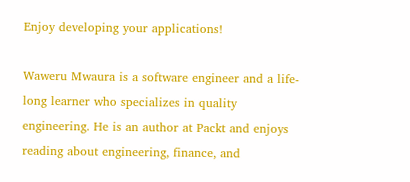Enjoy developing your applications!

Waweru Mwaura is a software engineer and a life-long learner who specializes in quality engineering. He is an author at Packt and enjoys reading about engineering, finance, and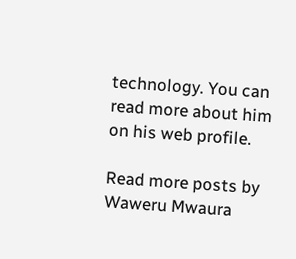technology. You can read more about him on his web profile.

Read more posts by Waweru Mwaura